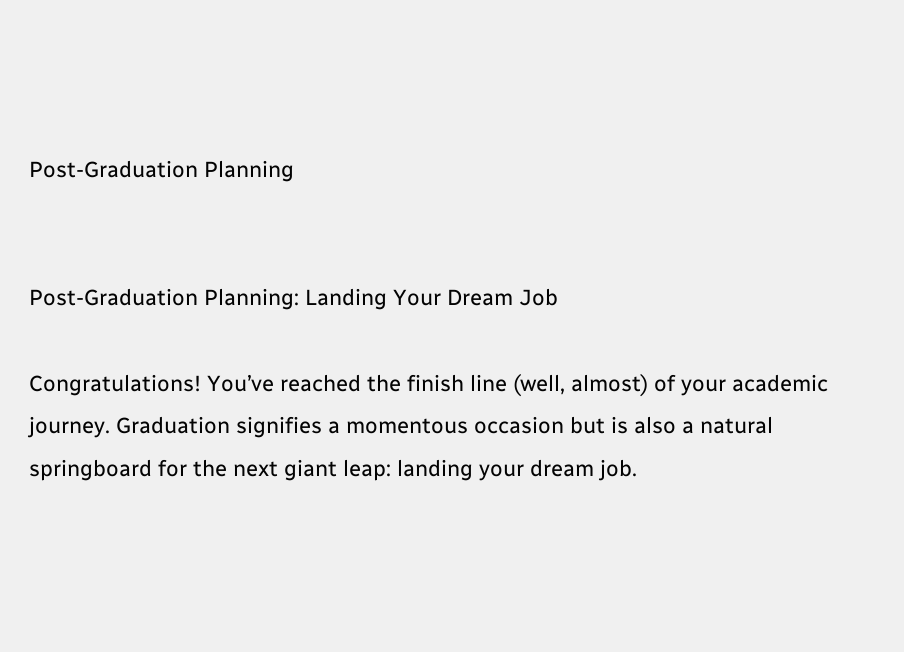Post-Graduation Planning


Post-Graduation Planning: Landing Your Dream Job

Congratulations! You’ve reached the finish line (well, almost) of your academic journey. Graduation signifies a momentous occasion but is also a natural springboard for the next giant leap: landing your dream job.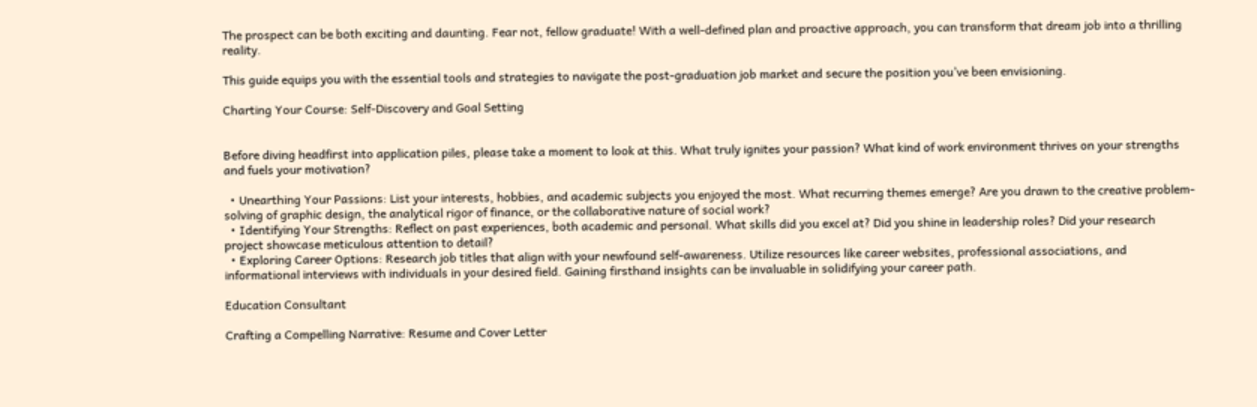The prospect can be both exciting and daunting. Fear not, fellow graduate! With a well-defined plan and proactive approach, you can transform that dream job into a thrilling reality.

This guide equips you with the essential tools and strategies to navigate the post-graduation job market and secure the position you’ve been envisioning.

Charting Your Course: Self-Discovery and Goal Setting


Before diving headfirst into application piles, please take a moment to look at this. What truly ignites your passion? What kind of work environment thrives on your strengths and fuels your motivation?

  • Unearthing Your Passions: List your interests, hobbies, and academic subjects you enjoyed the most. What recurring themes emerge? Are you drawn to the creative problem-solving of graphic design, the analytical rigor of finance, or the collaborative nature of social work?
  • Identifying Your Strengths: Reflect on past experiences, both academic and personal. What skills did you excel at? Did you shine in leadership roles? Did your research project showcase meticulous attention to detail?
  • Exploring Career Options: Research job titles that align with your newfound self-awareness. Utilize resources like career websites, professional associations, and informational interviews with individuals in your desired field. Gaining firsthand insights can be invaluable in solidifying your career path.

Education Consultant

Crafting a Compelling Narrative: Resume and Cover Letter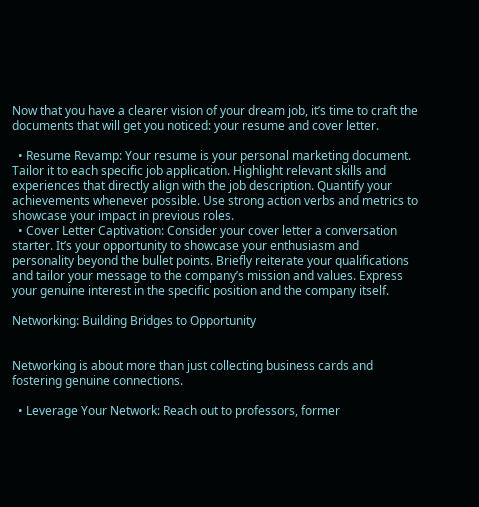Now that you have a clearer vision of your dream job, it’s time to craft the documents that will get you noticed: your resume and cover letter.

  • Resume Revamp: Your resume is your personal marketing document. Tailor it to each specific job application. Highlight relevant skills and experiences that directly align with the job description. Quantify your achievements whenever possible. Use strong action verbs and metrics to showcase your impact in previous roles.
  • Cover Letter Captivation: Consider your cover letter a conversation starter. It’s your opportunity to showcase your enthusiasm and personality beyond the bullet points. Briefly reiterate your qualifications and tailor your message to the company’s mission and values. Express your genuine interest in the specific position and the company itself.

Networking: Building Bridges to Opportunity


Networking is about more than just collecting business cards and fostering genuine connections.

  • Leverage Your Network: Reach out to professors, former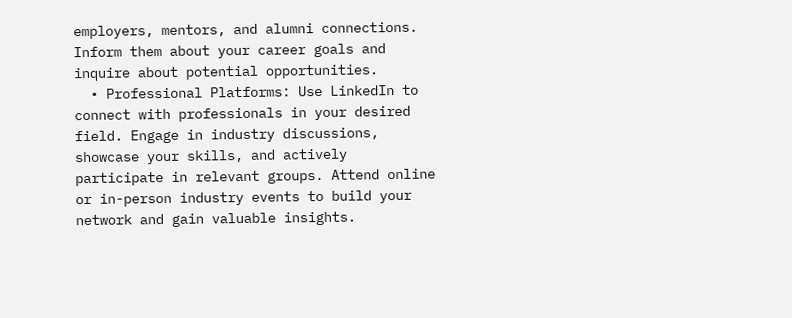employers, mentors, and alumni connections. Inform them about your career goals and inquire about potential opportunities.
  • Professional Platforms: Use LinkedIn to connect with professionals in your desired field. Engage in industry discussions, showcase your skills, and actively participate in relevant groups. Attend online or in-person industry events to build your network and gain valuable insights.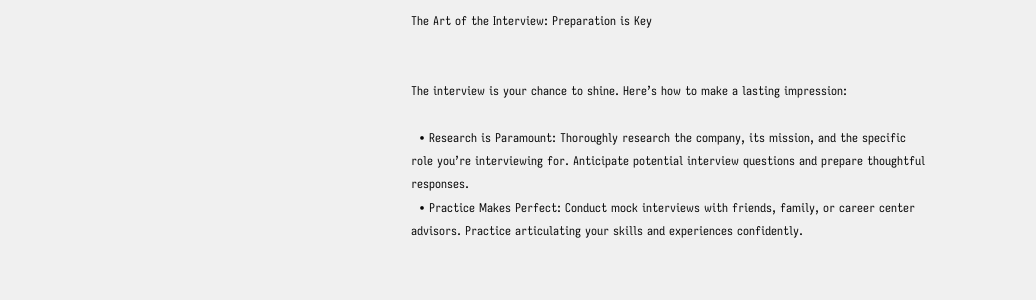The Art of the Interview: Preparation is Key


The interview is your chance to shine. Here’s how to make a lasting impression:

  • Research is Paramount: Thoroughly research the company, its mission, and the specific role you’re interviewing for. Anticipate potential interview questions and prepare thoughtful responses.
  • Practice Makes Perfect: Conduct mock interviews with friends, family, or career center advisors. Practice articulating your skills and experiences confidently.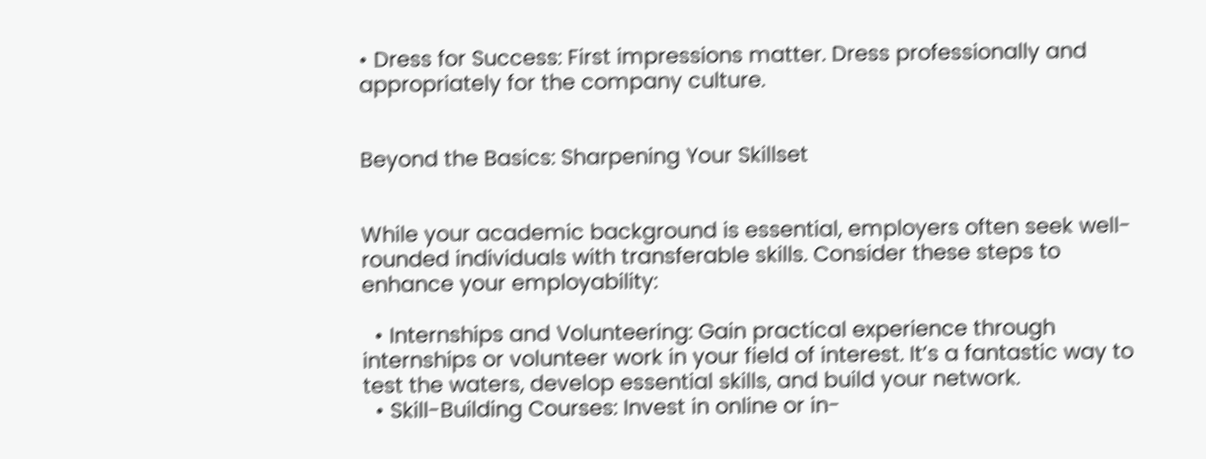• Dress for Success: First impressions matter. Dress professionally and appropriately for the company culture.


Beyond the Basics: Sharpening Your Skillset


While your academic background is essential, employers often seek well-rounded individuals with transferable skills. Consider these steps to enhance your employability:

  • Internships and Volunteering: Gain practical experience through internships or volunteer work in your field of interest. It’s a fantastic way to test the waters, develop essential skills, and build your network.
  • Skill-Building Courses: Invest in online or in-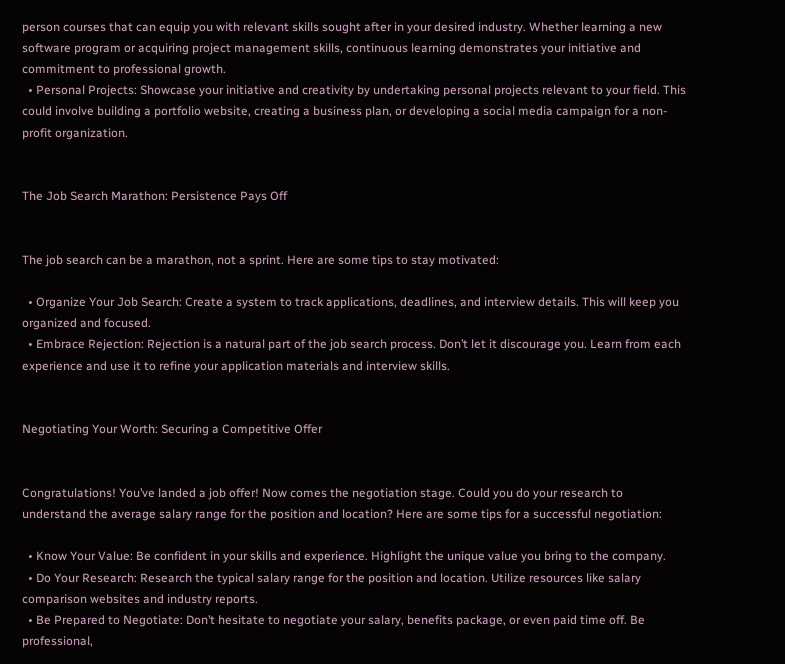person courses that can equip you with relevant skills sought after in your desired industry. Whether learning a new software program or acquiring project management skills, continuous learning demonstrates your initiative and commitment to professional growth.
  • Personal Projects: Showcase your initiative and creativity by undertaking personal projects relevant to your field. This could involve building a portfolio website, creating a business plan, or developing a social media campaign for a non-profit organization.


The Job Search Marathon: Persistence Pays Off


The job search can be a marathon, not a sprint. Here are some tips to stay motivated:

  • Organize Your Job Search: Create a system to track applications, deadlines, and interview details. This will keep you organized and focused.
  • Embrace Rejection: Rejection is a natural part of the job search process. Don’t let it discourage you. Learn from each experience and use it to refine your application materials and interview skills.


Negotiating Your Worth: Securing a Competitive Offer


Congratulations! You’ve landed a job offer! Now comes the negotiation stage. Could you do your research to understand the average salary range for the position and location? Here are some tips for a successful negotiation:

  • Know Your Value: Be confident in your skills and experience. Highlight the unique value you bring to the company.
  • Do Your Research: Research the typical salary range for the position and location. Utilize resources like salary comparison websites and industry reports.
  • Be Prepared to Negotiate: Don’t hesitate to negotiate your salary, benefits package, or even paid time off. Be professional,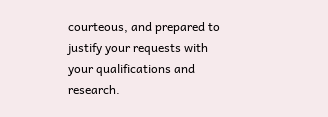courteous, and prepared to justify your requests with your qualifications and research.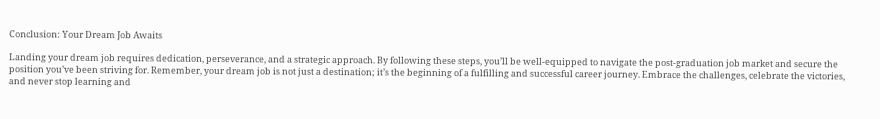Conclusion: Your Dream Job Awaits

Landing your dream job requires dedication, perseverance, and a strategic approach. By following these steps, you’ll be well-equipped to navigate the post-graduation job market and secure the position you’ve been striving for. Remember, your dream job is not just a destination; it’s the beginning of a fulfilling and successful career journey. Embrace the challenges, celebrate the victories, and never stop learning and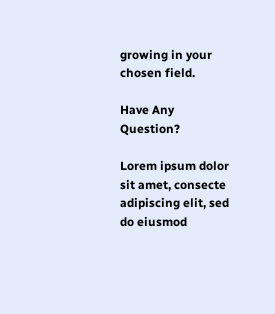growing in your chosen field.

Have Any Question?

Lorem ipsum dolor sit amet, consecte adipiscing elit, sed do eiusmod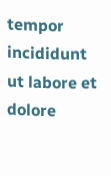tempor incididunt ut labore et dolore